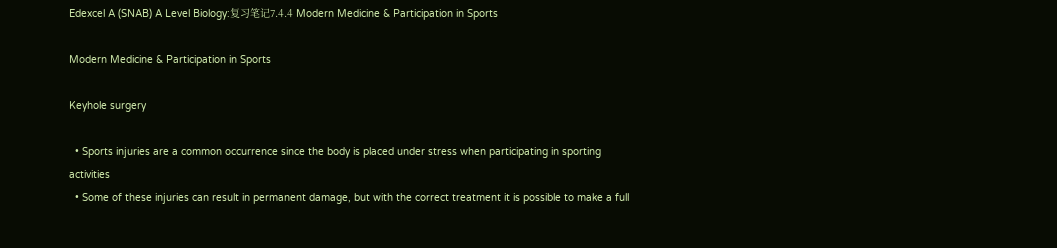Edexcel A (SNAB) A Level Biology:复习笔记7.4.4 Modern Medicine & Participation in Sports

Modern Medicine & Participation in Sports

Keyhole surgery

  • Sports injuries are a common occurrence since the body is placed under stress when participating in sporting activities
  • Some of these injuries can result in permanent damage, but with the correct treatment it is possible to make a full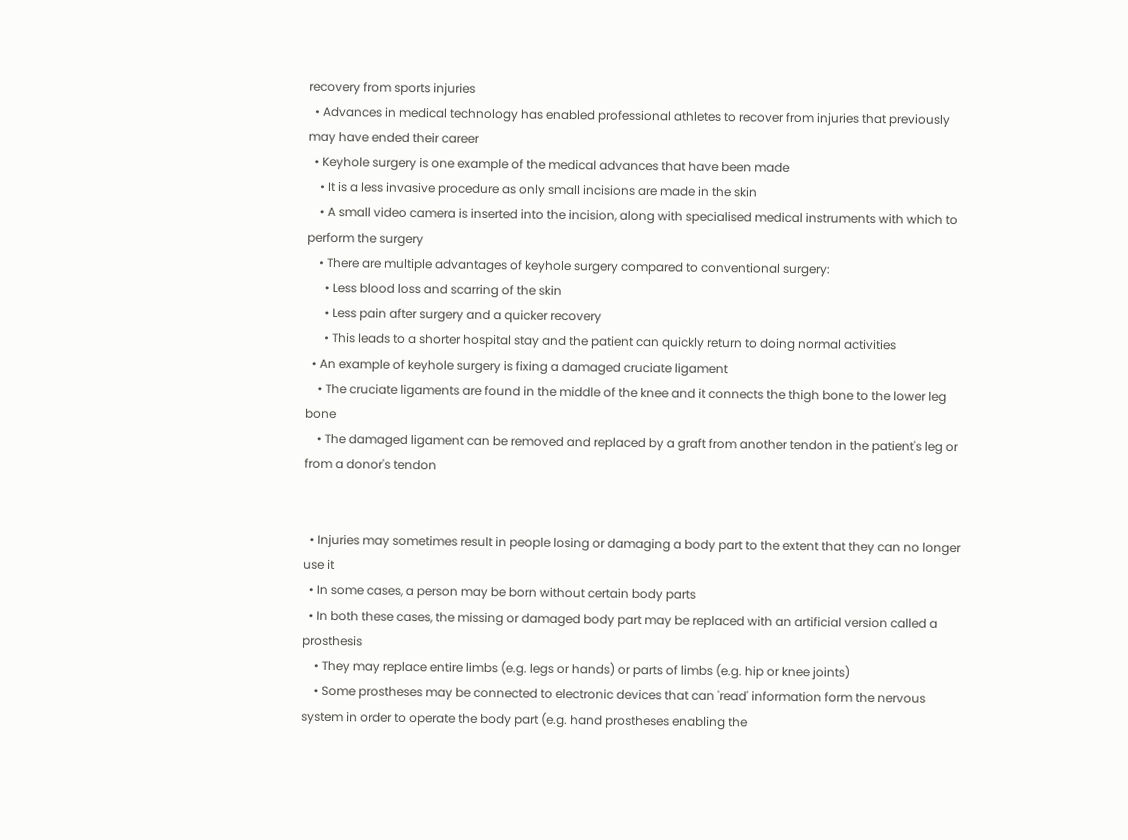recovery from sports injuries
  • Advances in medical technology has enabled professional athletes to recover from injuries that previously may have ended their career
  • Keyhole surgery is one example of the medical advances that have been made
    • It is a less invasive procedure as only small incisions are made in the skin
    • A small video camera is inserted into the incision, along with specialised medical instruments with which to perform the surgery
    • There are multiple advantages of keyhole surgery compared to conventional surgery:
      • Less blood loss and scarring of the skin
      • Less pain after surgery and a quicker recovery
      • This leads to a shorter hospital stay and the patient can quickly return to doing normal activities
  • An example of keyhole surgery is fixing a damaged cruciate ligament
    • The cruciate ligaments are found in the middle of the knee and it connects the thigh bone to the lower leg bone
    • The damaged ligament can be removed and replaced by a graft from another tendon in the patient's leg or from a donor's tendon


  • Injuries may sometimes result in people losing or damaging a body part to the extent that they can no longer use it
  • In some cases, a person may be born without certain body parts
  • In both these cases, the missing or damaged body part may be replaced with an artificial version called a prosthesis
    • They may replace entire limbs (e.g. legs or hands) or parts of limbs (e.g. hip or knee joints)
    • Some prostheses may be connected to electronic devices that can 'read' information form the nervous system in order to operate the body part (e.g. hand prostheses enabling the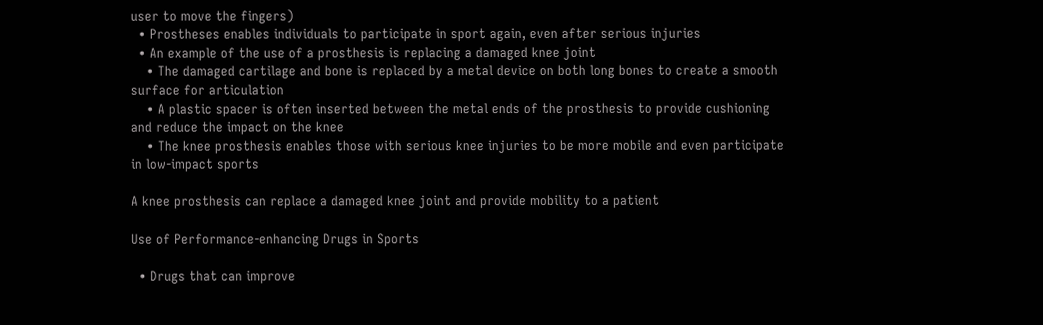user to move the fingers)
  • Prostheses enables individuals to participate in sport again, even after serious injuries
  • An example of the use of a prosthesis is replacing a damaged knee joint
    • The damaged cartilage and bone is replaced by a metal device on both long bones to create a smooth surface for articulation
    • A plastic spacer is often inserted between the metal ends of the prosthesis to provide cushioning and reduce the impact on the knee
    • The knee prosthesis enables those with serious knee injuries to be more mobile and even participate in low-impact sports

A knee prosthesis can replace a damaged knee joint and provide mobility to a patient

Use of Performance-enhancing Drugs in Sports

  • Drugs that can improve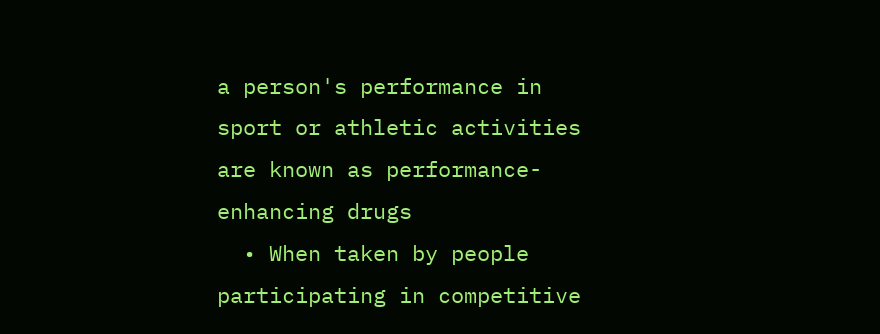a person's performance in sport or athletic activities are known as performance-enhancing drugs
  • When taken by people participating in competitive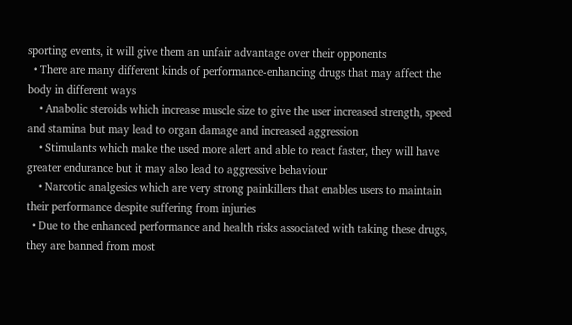sporting events, it will give them an unfair advantage over their opponents
  • There are many different kinds of performance-enhancing drugs that may affect the body in different ways
    • Anabolic steroids which increase muscle size to give the user increased strength, speed and stamina but may lead to organ damage and increased aggression
    • Stimulants which make the used more alert and able to react faster, they will have greater endurance but it may also lead to aggressive behaviour
    • Narcotic analgesics which are very strong painkillers that enables users to maintain their performance despite suffering from injuries
  • Due to the enhanced performance and health risks associated with taking these drugs, they are banned from most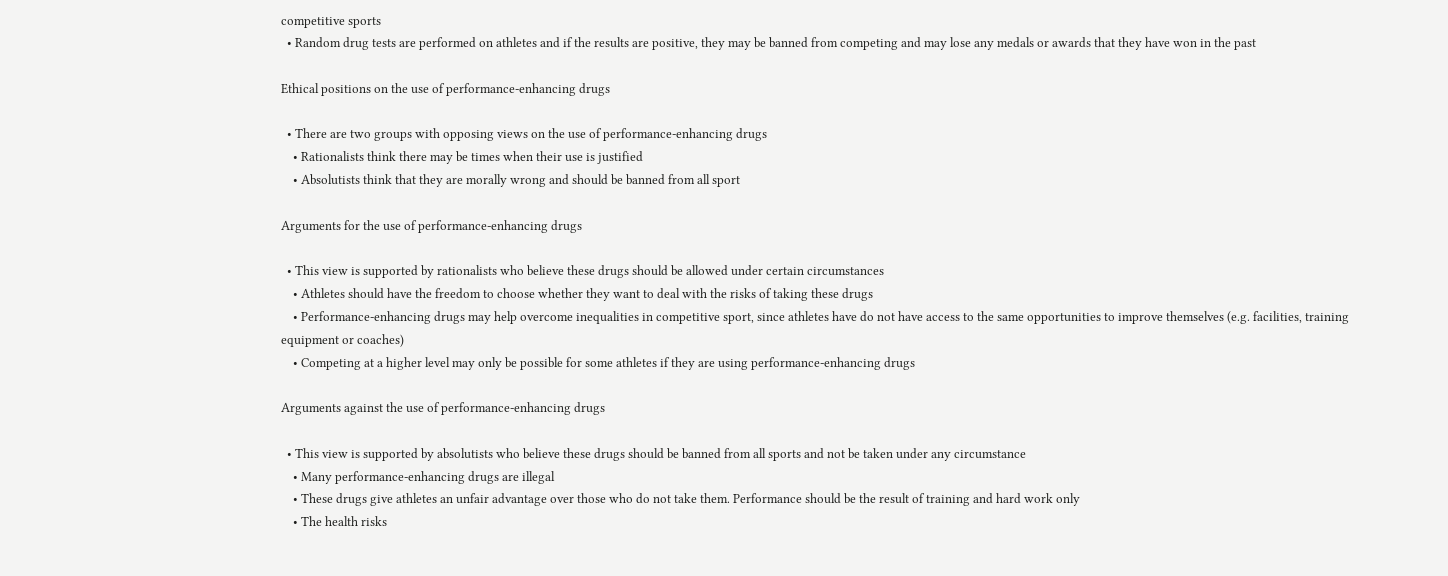competitive sports
  • Random drug tests are performed on athletes and if the results are positive, they may be banned from competing and may lose any medals or awards that they have won in the past

Ethical positions on the use of performance-enhancing drugs

  • There are two groups with opposing views on the use of performance-enhancing drugs
    • Rationalists think there may be times when their use is justified
    • Absolutists think that they are morally wrong and should be banned from all sport

Arguments for the use of performance-enhancing drugs

  • This view is supported by rationalists who believe these drugs should be allowed under certain circumstances
    • Athletes should have the freedom to choose whether they want to deal with the risks of taking these drugs
    • Performance-enhancing drugs may help overcome inequalities in competitive sport, since athletes have do not have access to the same opportunities to improve themselves (e.g. facilities, training equipment or coaches)
    • Competing at a higher level may only be possible for some athletes if they are using performance-enhancing drugs

Arguments against the use of performance-enhancing drugs

  • This view is supported by absolutists who believe these drugs should be banned from all sports and not be taken under any circumstance
    • Many performance-enhancing drugs are illegal
    • These drugs give athletes an unfair advantage over those who do not take them. Performance should be the result of training and hard work only
    • The health risks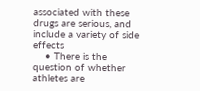associated with these drugs are serious, and include a variety of side effects
    • There is the question of whether athletes are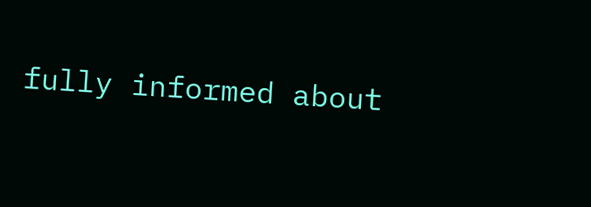fully informed about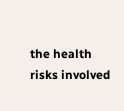the health risks involved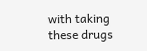with taking these drugs